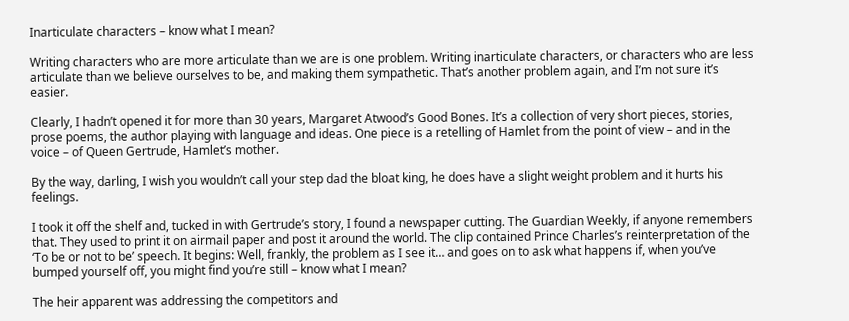Inarticulate characters – know what I mean?

Writing characters who are more articulate than we are is one problem. Writing inarticulate characters, or characters who are less articulate than we believe ourselves to be, and making them sympathetic. That’s another problem again, and I’m not sure it’s easier.

Clearly, I hadn’t opened it for more than 30 years, Margaret Atwood’s Good Bones. It’s a collection of very short pieces, stories, prose poems, the author playing with language and ideas. One piece is a retelling of Hamlet from the point of view – and in the voice – of Queen Gertrude, Hamlet’s mother.

By the way, darling, I wish you wouldn’t call your step dad the bloat king, he does have a slight weight problem and it hurts his feelings.

I took it off the shelf and, tucked in with Gertrude’s story, I found a newspaper cutting. The Guardian Weekly, if anyone remembers that. They used to print it on airmail paper and post it around the world. The clip contained Prince Charles’s reinterpretation of the ‘To be or not to be’ speech. It begins: Well, frankly, the problem as I see it… and goes on to ask what happens if, when you’ve bumped yourself off, you might find you’re still – know what I mean?

The heir apparent was addressing the competitors and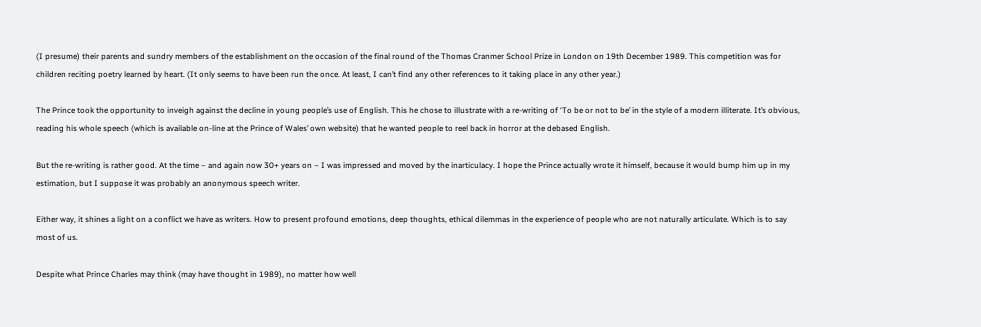(I presume) their parents and sundry members of the establishment on the occasion of the final round of the Thomas Cranmer School Prize in London on 19th December 1989. This competition was for children reciting poetry learned by heart. (It only seems to have been run the once. At least, I can’t find any other references to it taking place in any other year.)

The Prince took the opportunity to inveigh against the decline in young people’s use of English. This he chose to illustrate with a re-writing of ‘To be or not to be’ in the style of a modern illiterate. It’s obvious, reading his whole speech (which is available on-line at the Prince of Wales’ own website) that he wanted people to reel back in horror at the debased English.

But the re-writing is rather good. At the time – and again now 30+ years on – I was impressed and moved by the inarticulacy. I hope the Prince actually wrote it himself, because it would bump him up in my estimation, but I suppose it was probably an anonymous speech writer.

Either way, it shines a light on a conflict we have as writers. How to present profound emotions, deep thoughts, ethical dilemmas in the experience of people who are not naturally articulate. Which is to say most of us.

Despite what Prince Charles may think (may have thought in 1989), no matter how well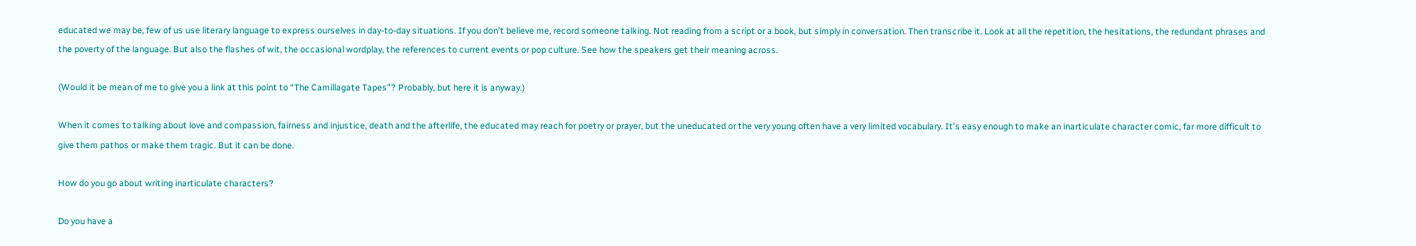educated we may be, few of us use literary language to express ourselves in day-to-day situations. If you don’t believe me, record someone talking. Not reading from a script or a book, but simply in conversation. Then transcribe it. Look at all the repetition, the hesitations, the redundant phrases and the poverty of the language. But also the flashes of wit, the occasional wordplay, the references to current events or pop culture. See how the speakers get their meaning across.

(Would it be mean of me to give you a link at this point to “The Camillagate Tapes”? Probably, but here it is anyway.)

When it comes to talking about love and compassion, fairness and injustice, death and the afterlife, the educated may reach for poetry or prayer, but the uneducated or the very young often have a very limited vocabulary. It’s easy enough to make an inarticulate character comic, far more difficult to give them pathos or make them tragic. But it can be done.

How do you go about writing inarticulate characters?

Do you have a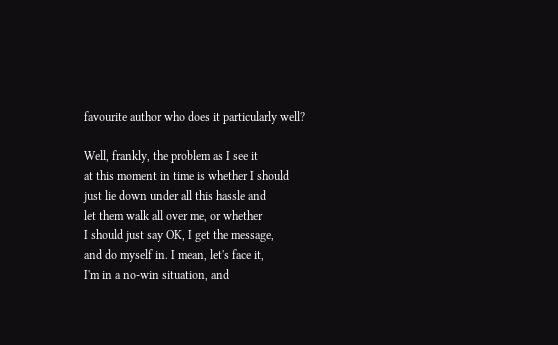favourite author who does it particularly well?

Well, frankly, the problem as I see it
at this moment in time is whether I should
just lie down under all this hassle and
let them walk all over me, or whether
I should just say OK, I get the message,
and do myself in. I mean, let's face it,
I'm in a no-win situation, and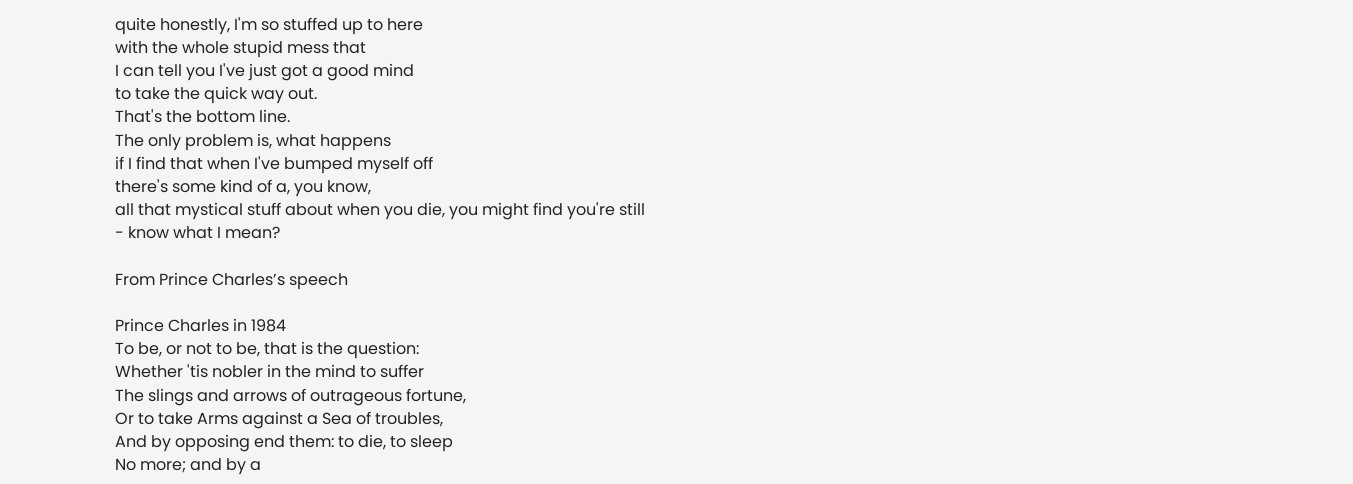quite honestly, I'm so stuffed up to here
with the whole stupid mess that
I can tell you I've just got a good mind
to take the quick way out.
That's the bottom line.
The only problem is, what happens
if I find that when I've bumped myself off
there's some kind of a, you know,
all that mystical stuff about when you die, you might find you're still
- know what I mean?

From Prince Charles’s speech

Prince Charles in 1984
To be, or not to be, that is the question:
Whether 'tis nobler in the mind to suffer
The slings and arrows of outrageous fortune,
Or to take Arms against a Sea of troubles,
And by opposing end them: to die, to sleep
No more; and by a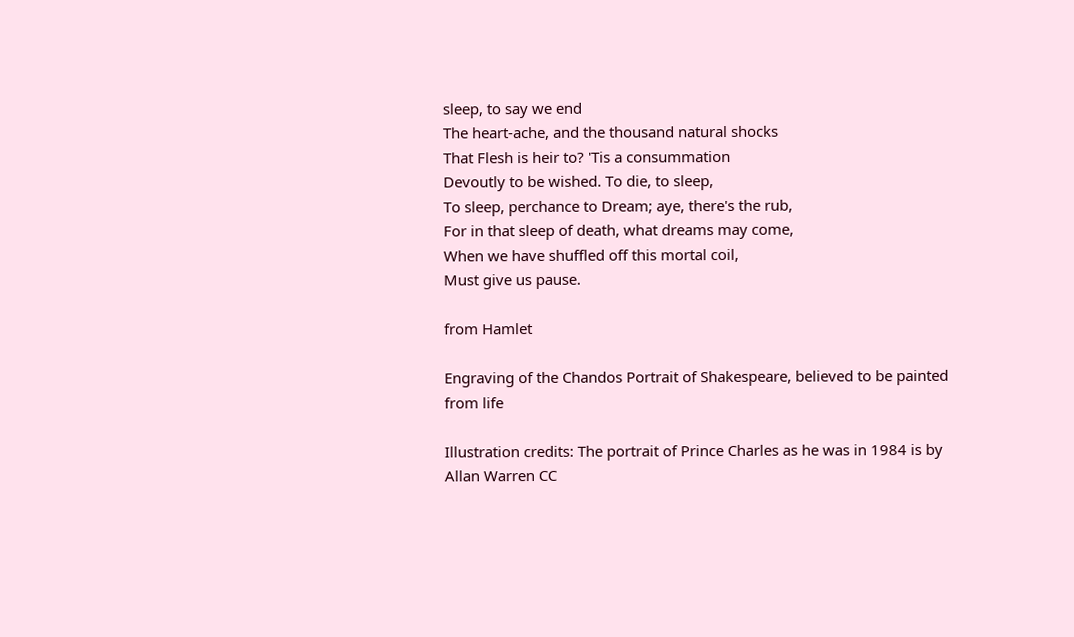sleep, to say we end
The heart-ache, and the thousand natural shocks
That Flesh is heir to? 'Tis a consummation
Devoutly to be wished. To die, to sleep,
To sleep, perchance to Dream; aye, there's the rub,
For in that sleep of death, what dreams may come,
When we have shuffled off this mortal coil,
Must give us pause.

from Hamlet

Engraving of the Chandos Portrait of Shakespeare, believed to be painted from life

Illustration credits: The portrait of Prince Charles as he was in 1984 is by Allan Warren CC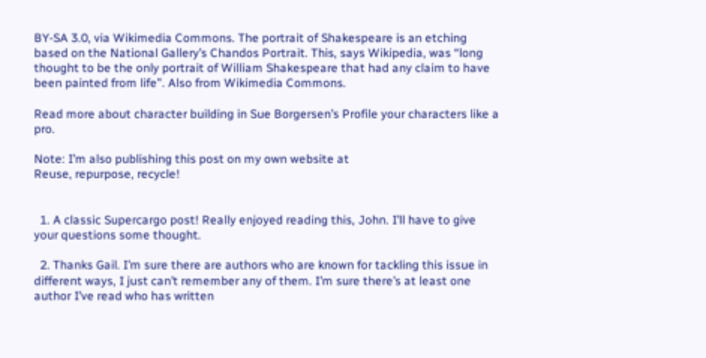BY-SA 3.0, via Wikimedia Commons. The portrait of Shakespeare is an etching based on the National Gallery’s Chandos Portrait. This, says Wikipedia, was “long thought to be the only portrait of William Shakespeare that had any claim to have been painted from life”. Also from Wikimedia Commons.

Read more about character building in Sue Borgersen’s Profile your characters like a pro.

Note: I’m also publishing this post on my own website at
Reuse, repurpose, recycle!


  1. A classic Supercargo post! Really enjoyed reading this, John. I’ll have to give your questions some thought.

  2. Thanks Gail. I’m sure there are authors who are known for tackling this issue in different ways, I just can’t remember any of them. I’m sure there’s at least one author I’ve read who has written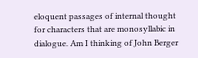eloquent passages of internal thought for characters that are monosyllabic in dialogue. Am I thinking of John Berger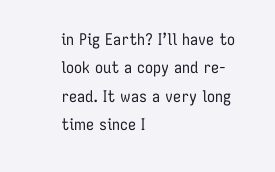in Pig Earth? I’ll have to look out a copy and re-read. It was a very long time since I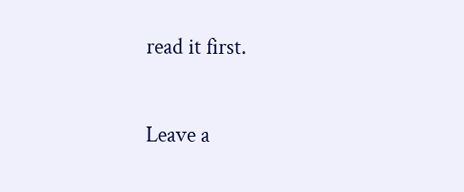read it first.

Leave a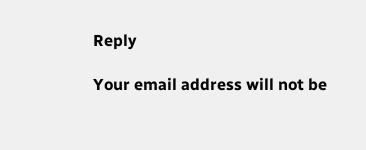Reply

Your email address will not be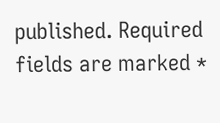published. Required fields are marked *